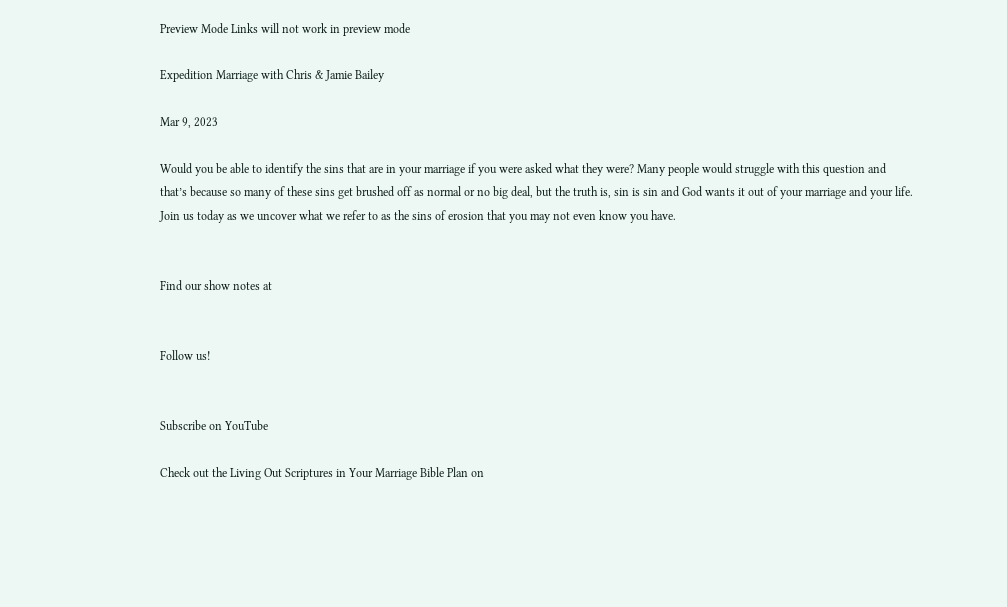Preview Mode Links will not work in preview mode

Expedition Marriage with Chris & Jamie Bailey

Mar 9, 2023

Would you be able to identify the sins that are in your marriage if you were asked what they were? Many people would struggle with this question and that’s because so many of these sins get brushed off as normal or no big deal, but the truth is, sin is sin and God wants it out of your marriage and your life. Join us today as we uncover what we refer to as the sins of erosion that you may not even know you have.


Find our show notes at


Follow us!


Subscribe on YouTube

Check out the Living Out Scriptures in Your Marriage Bible Plan on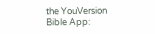the YouVersion Bible App: